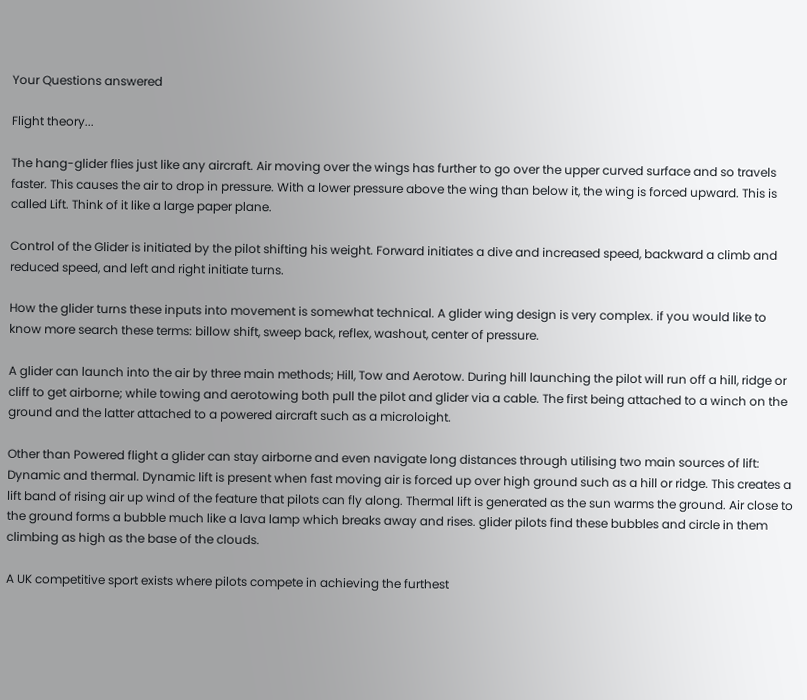Your Questions answered

Flight theory...

The hang-glider flies just like any aircraft. Air moving over the wings has further to go over the upper curved surface and so travels faster. This causes the air to drop in pressure. With a lower pressure above the wing than below it, the wing is forced upward. This is called Lift. Think of it like a large paper plane.

Control of the Glider is initiated by the pilot shifting his weight. Forward initiates a dive and increased speed, backward a climb and reduced speed, and left and right initiate turns.

How the glider turns these inputs into movement is somewhat technical. A glider wing design is very complex. if you would like to know more search these terms: billow shift, sweep back, reflex, washout, center of pressure.

A glider can launch into the air by three main methods; Hill, Tow and Aerotow. During hill launching the pilot will run off a hill, ridge or cliff to get airborne; while towing and aerotowing both pull the pilot and glider via a cable. The first being attached to a winch on the ground and the latter attached to a powered aircraft such as a microloight.

Other than Powered flight a glider can stay airborne and even navigate long distances through utilising two main sources of lift: Dynamic and thermal. Dynamic lift is present when fast moving air is forced up over high ground such as a hill or ridge. This creates a lift band of rising air up wind of the feature that pilots can fly along. Thermal lift is generated as the sun warms the ground. Air close to the ground forms a bubble much like a lava lamp which breaks away and rises. glider pilots find these bubbles and circle in them climbing as high as the base of the clouds.

A UK competitive sport exists where pilots compete in achieving the furthest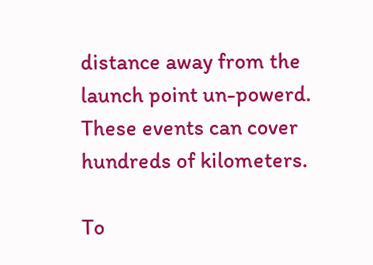distance away from the launch point un-powerd. These events can cover hundreds of kilometers.

To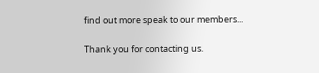find out more speak to our members...

Thank you for contacting us.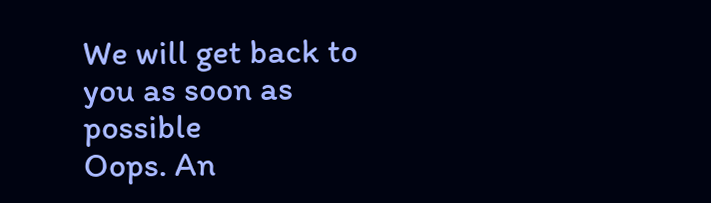We will get back to you as soon as possible
Oops. An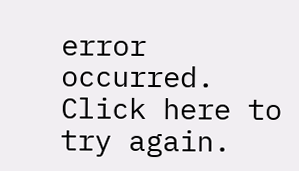error occurred.
Click here to try again.